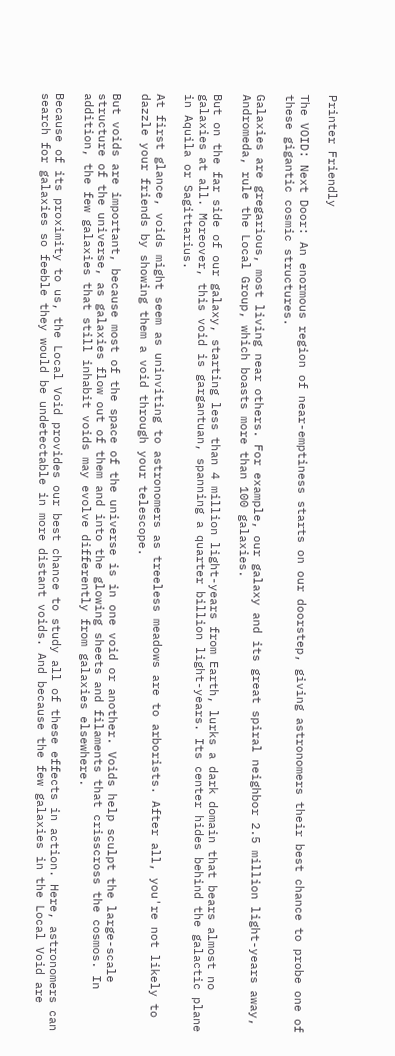Printer Friendly

The VOID: Next Door: An enormous region of near-emptiness starts on our doorstep, giving astronomers their best chance to probe one of these gigantic cosmic structures.

Galaxies are gregarious, most living near others. For example, our galaxy and its great spiral neighbor 2.5 million light-years away, Andromeda, rule the Local Group, which boasts more than 100 galaxies.

But on the far side of our galaxy, starting less than 4 million light-years from Earth, lurks a dark domain that bears almost no galaxies at all. Moreover, this void is gargantuan, spanning a quarter billion light-years. Its center hides behind the galactic plane in Aquila or Sagittarius.

At first glance, voids might seem as uninviting to astronomers as treeless meadows are to arborists. After all, you're not likely to dazzle your friends by showing them a void through your telescope.

But voids are important, because most of the space of the universe is in one void or another. Voids help sculpt the large-scale structure of the universe, as galaxies flow out of them and into the glowing sheets and filaments that crisscross the cosmos. In addition, the few galaxies that still inhabit voids may evolve differently from galaxies elsewhere.

Because of its proximity to us, the Local Void provides our best chance to study all of these effects in action. Here, astronomers can search for galaxies so feeble they would be undetectable in more distant voids. And because the few galaxies in the Local Void are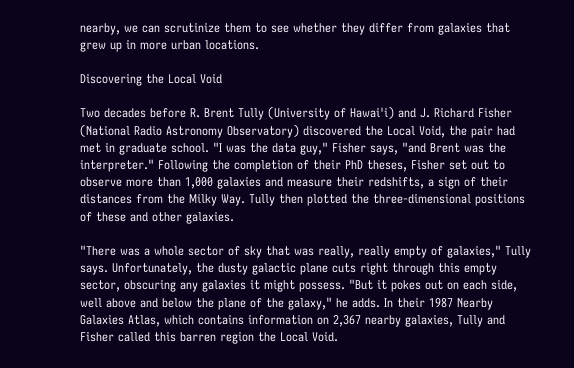nearby, we can scrutinize them to see whether they differ from galaxies that grew up in more urban locations.

Discovering the Local Void

Two decades before R. Brent Tully (University of Hawai'i) and J. Richard Fisher (National Radio Astronomy Observatory) discovered the Local Void, the pair had met in graduate school. "I was the data guy," Fisher says, "and Brent was the interpreter." Following the completion of their PhD theses, Fisher set out to observe more than 1,000 galaxies and measure their redshifts, a sign of their distances from the Milky Way. Tully then plotted the three-dimensional positions of these and other galaxies.

"There was a whole sector of sky that was really, really empty of galaxies," Tully says. Unfortunately, the dusty galactic plane cuts right through this empty sector, obscuring any galaxies it might possess. "But it pokes out on each side, well above and below the plane of the galaxy," he adds. In their 1987 Nearby Galaxies Atlas, which contains information on 2,367 nearby galaxies, Tully and Fisher called this barren region the Local Void.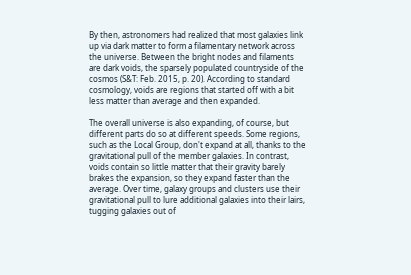By then, astronomers had realized that most galaxies link up via dark matter to form a filamentary network across the universe. Between the bright nodes and filaments are dark voids, the sparsely populated countryside of the cosmos (S&T: Feb. 2015, p. 20). According to standard cosmology, voids are regions that started off with a bit less matter than average and then expanded.

The overall universe is also expanding, of course, but different parts do so at different speeds. Some regions, such as the Local Group, don't expand at all, thanks to the gravitational pull of the member galaxies. In contrast, voids contain so little matter that their gravity barely brakes the expansion, so they expand faster than the average. Over time, galaxy groups and clusters use their gravitational pull to lure additional galaxies into their lairs, tugging galaxies out of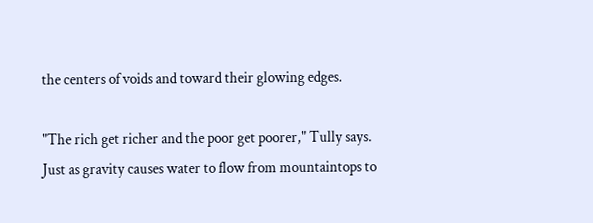the centers of voids and toward their glowing edges.

"The rich get richer and the poor get poorer," Tully says. Just as gravity causes water to flow from mountaintops to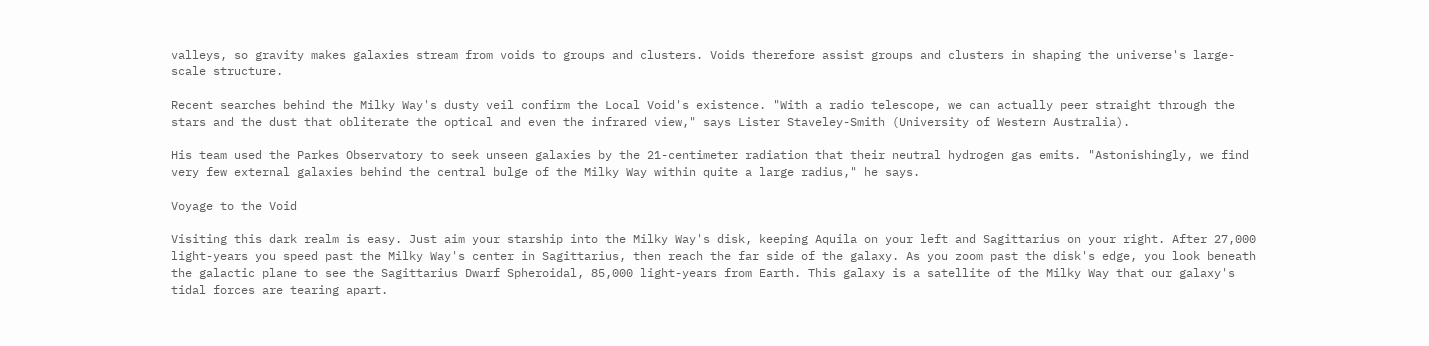valleys, so gravity makes galaxies stream from voids to groups and clusters. Voids therefore assist groups and clusters in shaping the universe's large-scale structure.

Recent searches behind the Milky Way's dusty veil confirm the Local Void's existence. "With a radio telescope, we can actually peer straight through the stars and the dust that obliterate the optical and even the infrared view," says Lister Staveley-Smith (University of Western Australia).

His team used the Parkes Observatory to seek unseen galaxies by the 21-centimeter radiation that their neutral hydrogen gas emits. "Astonishingly, we find very few external galaxies behind the central bulge of the Milky Way within quite a large radius," he says.

Voyage to the Void

Visiting this dark realm is easy. Just aim your starship into the Milky Way's disk, keeping Aquila on your left and Sagittarius on your right. After 27,000 light-years you speed past the Milky Way's center in Sagittarius, then reach the far side of the galaxy. As you zoom past the disk's edge, you look beneath the galactic plane to see the Sagittarius Dwarf Spheroidal, 85,000 light-years from Earth. This galaxy is a satellite of the Milky Way that our galaxy's tidal forces are tearing apart.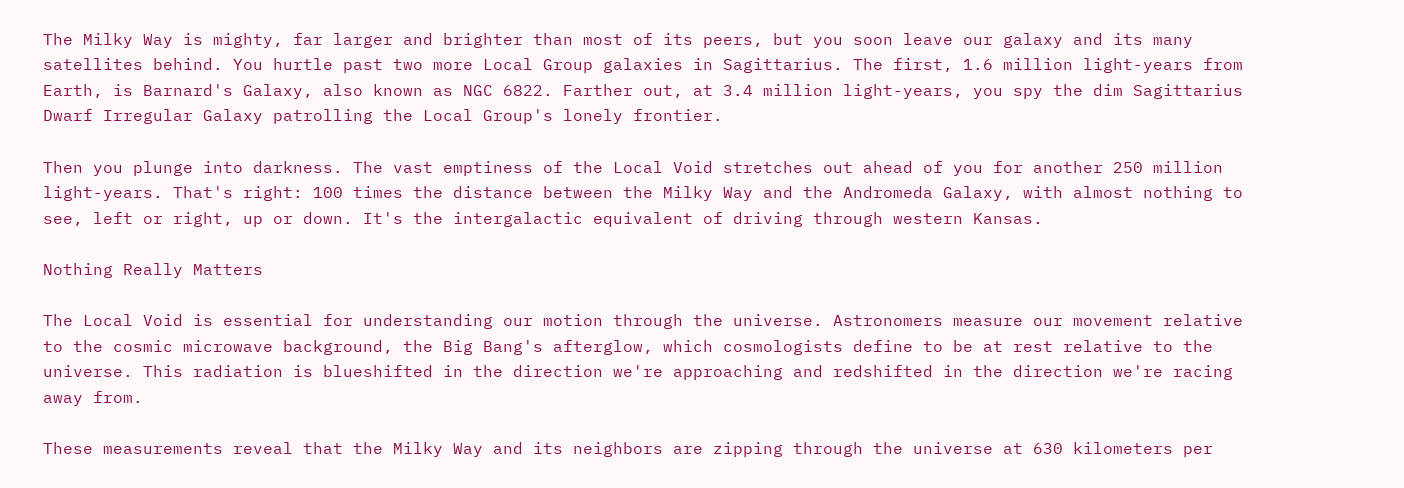The Milky Way is mighty, far larger and brighter than most of its peers, but you soon leave our galaxy and its many satellites behind. You hurtle past two more Local Group galaxies in Sagittarius. The first, 1.6 million light-years from Earth, is Barnard's Galaxy, also known as NGC 6822. Farther out, at 3.4 million light-years, you spy the dim Sagittarius Dwarf Irregular Galaxy patrolling the Local Group's lonely frontier.

Then you plunge into darkness. The vast emptiness of the Local Void stretches out ahead of you for another 250 million light-years. That's right: 100 times the distance between the Milky Way and the Andromeda Galaxy, with almost nothing to see, left or right, up or down. It's the intergalactic equivalent of driving through western Kansas.

Nothing Really Matters

The Local Void is essential for understanding our motion through the universe. Astronomers measure our movement relative to the cosmic microwave background, the Big Bang's afterglow, which cosmologists define to be at rest relative to the universe. This radiation is blueshifted in the direction we're approaching and redshifted in the direction we're racing away from.

These measurements reveal that the Milky Way and its neighbors are zipping through the universe at 630 kilometers per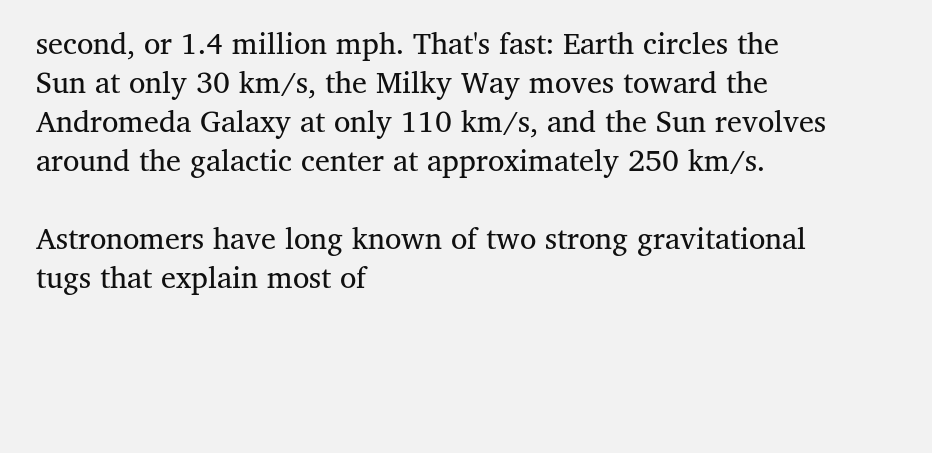second, or 1.4 million mph. That's fast: Earth circles the Sun at only 30 km/s, the Milky Way moves toward the Andromeda Galaxy at only 110 km/s, and the Sun revolves around the galactic center at approximately 250 km/s.

Astronomers have long known of two strong gravitational tugs that explain most of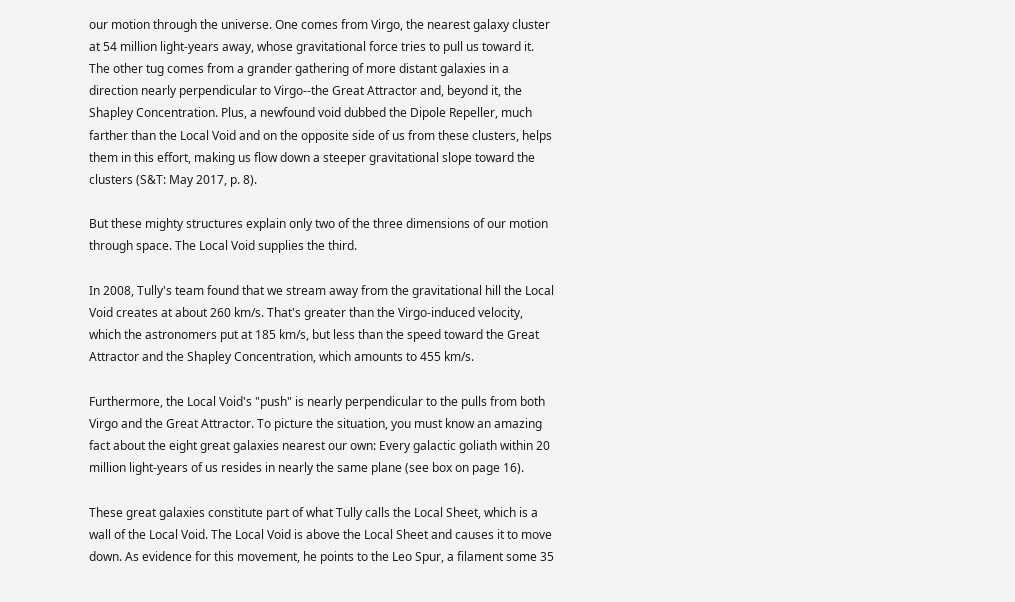our motion through the universe. One comes from Virgo, the nearest galaxy cluster at 54 million light-years away, whose gravitational force tries to pull us toward it. The other tug comes from a grander gathering of more distant galaxies in a direction nearly perpendicular to Virgo--the Great Attractor and, beyond it, the Shapley Concentration. Plus, a newfound void dubbed the Dipole Repeller, much farther than the Local Void and on the opposite side of us from these clusters, helps them in this effort, making us flow down a steeper gravitational slope toward the clusters (S&T: May 2017, p. 8).

But these mighty structures explain only two of the three dimensions of our motion through space. The Local Void supplies the third.

In 2008, Tully's team found that we stream away from the gravitational hill the Local Void creates at about 260 km/s. That's greater than the Virgo-induced velocity, which the astronomers put at 185 km/s, but less than the speed toward the Great Attractor and the Shapley Concentration, which amounts to 455 km/s.

Furthermore, the Local Void's "push" is nearly perpendicular to the pulls from both Virgo and the Great Attractor. To picture the situation, you must know an amazing fact about the eight great galaxies nearest our own: Every galactic goliath within 20 million light-years of us resides in nearly the same plane (see box on page 16).

These great galaxies constitute part of what Tully calls the Local Sheet, which is a wall of the Local Void. The Local Void is above the Local Sheet and causes it to move down. As evidence for this movement, he points to the Leo Spur, a filament some 35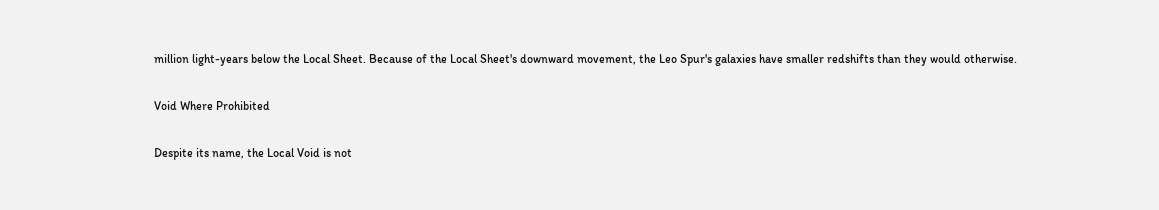million light-years below the Local Sheet. Because of the Local Sheet's downward movement, the Leo Spur's galaxies have smaller redshifts than they would otherwise.

Void Where Prohibited

Despite its name, the Local Void is not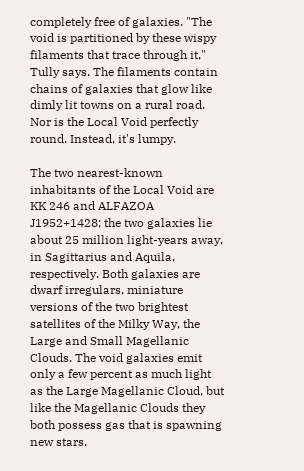completely free of galaxies. "The void is partitioned by these wispy filaments that trace through it," Tully says. The filaments contain chains of galaxies that glow like dimly lit towns on a rural road. Nor is the Local Void perfectly round. Instead, it's lumpy.

The two nearest-known inhabitants of the Local Void are KK 246 and ALFAZOA J1952+1428; the two galaxies lie about 25 million light-years away, in Sagittarius and Aquila, respectively. Both galaxies are dwarf irregulars, miniature versions of the two brightest satellites of the Milky Way, the Large and Small Magellanic Clouds. The void galaxies emit only a few percent as much light as the Large Magellanic Cloud, but like the Magellanic Clouds they both possess gas that is spawning new stars.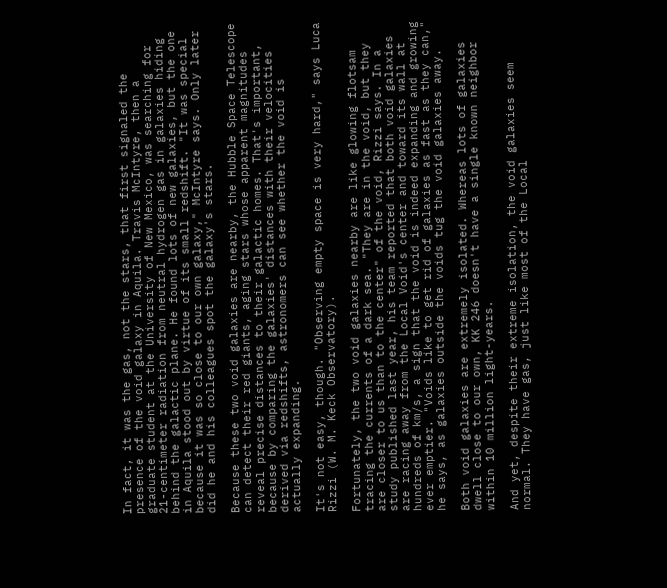In fact, it was the gas, not the stars, that first signaled the presence of the void galaxy in Aquila. Travis McIntyre, then a graduate student at the University of New Mexico, was searching for 21-centimeter radiation from neutral hydrogen gas in galaxies hiding behind the galactic plane. He found lots of new galaxies, but the one in Aquila stood out by virtue of its small redshift. "It was special because it was so close to our own galaxy," McIntyre says. Only later did he and his colleagues spot the galaxy's stars.

Because these two void galaxies are nearby, the Hubble Space Telescope can detect their red giants, aging stars whose apparent magnitudes reveal precise distances to their galactic homes. That's important, because by comparing the galaxies' distances with their velocities derived via redshifts, astronomers can see whether the void is actually expanding.

It's not easy, though. "Observing empty space is very hard," says Luca Rizzi (W. M. Keck Observatory).

Fortunately, the two void galaxies nearby are like glowing flotsam tracing the currents of a dark sea. "They are in the void, but they are closer to us than to the center" of the void, Rizzi says. In a study published last year, his team reported that both void galaxies are racing away from the Local Void's center and toward its wall at hundreds of km/s, a sign that the void is indeed expanding and growing ever emptier. "Voids like to get rid of galaxies as fast as they can," he says, as galaxies outside the voids tug the void galaxies away.

Both void galaxies are extremely isolated. Whereas lots of galaxies dwell close to our own, KK 246 doesn't have a single known neighbor within 10 million light-years.

And yet, despite their extreme isolation, the void galaxies seem normal. They have gas, just like most of the Local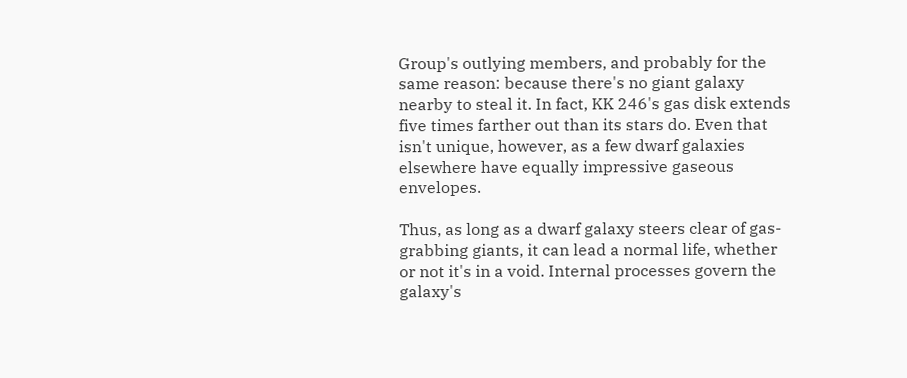Group's outlying members, and probably for the same reason: because there's no giant galaxy nearby to steal it. In fact, KK 246's gas disk extends five times farther out than its stars do. Even that isn't unique, however, as a few dwarf galaxies elsewhere have equally impressive gaseous envelopes.

Thus, as long as a dwarf galaxy steers clear of gas-grabbing giants, it can lead a normal life, whether or not it's in a void. Internal processes govern the galaxy's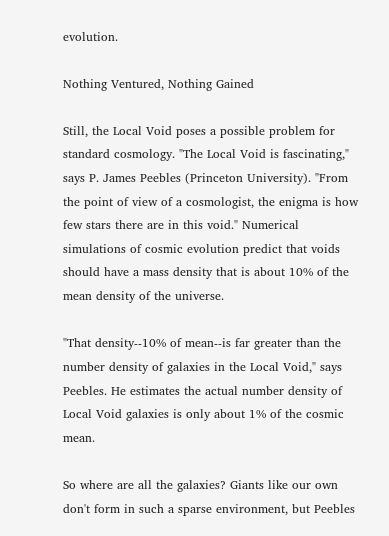evolution.

Nothing Ventured, Nothing Gained

Still, the Local Void poses a possible problem for standard cosmology. "The Local Void is fascinating," says P. James Peebles (Princeton University). "From the point of view of a cosmologist, the enigma is how few stars there are in this void." Numerical simulations of cosmic evolution predict that voids should have a mass density that is about 10% of the mean density of the universe.

"That density--10% of mean--is far greater than the number density of galaxies in the Local Void," says Peebles. He estimates the actual number density of Local Void galaxies is only about 1% of the cosmic mean.

So where are all the galaxies? Giants like our own don't form in such a sparse environment, but Peebles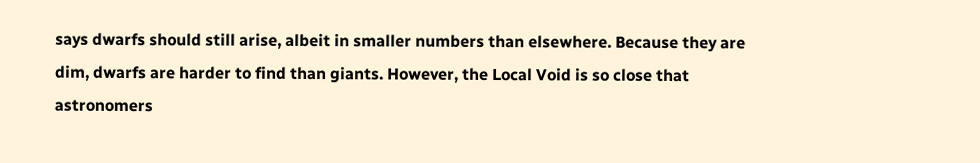says dwarfs should still arise, albeit in smaller numbers than elsewhere. Because they are dim, dwarfs are harder to find than giants. However, the Local Void is so close that astronomers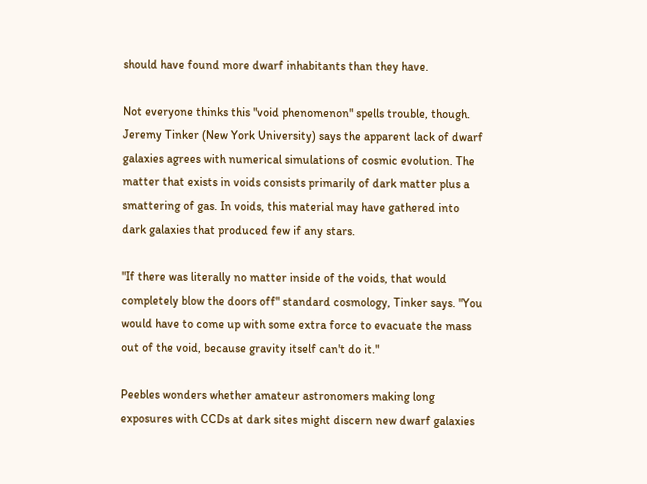should have found more dwarf inhabitants than they have.

Not everyone thinks this "void phenomenon" spells trouble, though. Jeremy Tinker (New York University) says the apparent lack of dwarf galaxies agrees with numerical simulations of cosmic evolution. The matter that exists in voids consists primarily of dark matter plus a smattering of gas. In voids, this material may have gathered into dark galaxies that produced few if any stars.

"If there was literally no matter inside of the voids, that would completely blow the doors off" standard cosmology, Tinker says. "You would have to come up with some extra force to evacuate the mass out of the void, because gravity itself can't do it."

Peebles wonders whether amateur astronomers making long exposures with CCDs at dark sites might discern new dwarf galaxies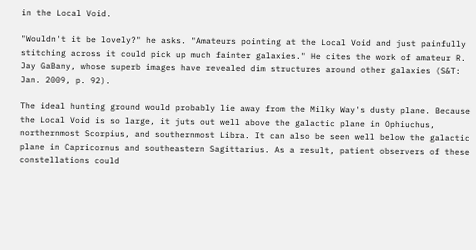in the Local Void.

"Wouldn't it be lovely?" he asks. "Amateurs pointing at the Local Void and just painfully stitching across it could pick up much fainter galaxies." He cites the work of amateur R. Jay GaBany, whose superb images have revealed dim structures around other galaxies (S&T: Jan. 2009, p. 92).

The ideal hunting ground would probably lie away from the Milky Way's dusty plane. Because the Local Void is so large, it juts out well above the galactic plane in Ophiuchus, northernmost Scorpius, and southernmost Libra. It can also be seen well below the galactic plane in Capricornus and southeastern Sagittarius. As a result, patient observers of these constellations could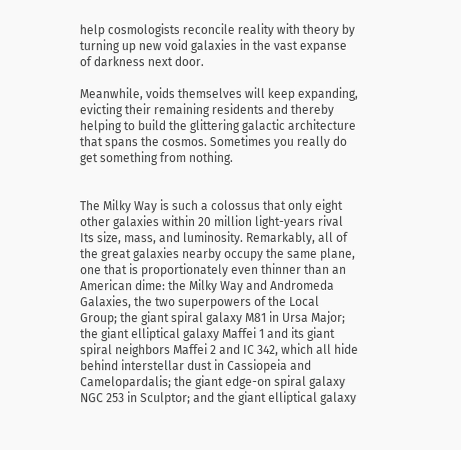help cosmologists reconcile reality with theory by turning up new void galaxies in the vast expanse of darkness next door.

Meanwhile, voids themselves will keep expanding, evicting their remaining residents and thereby helping to build the glittering galactic architecture that spans the cosmos. Sometimes you really do get something from nothing.


The Milky Way is such a colossus that only eight other galaxies within 20 million light-years rival Its size, mass, and luminosity. Remarkably, all of the great galaxies nearby occupy the same plane, one that is proportionately even thinner than an American dime: the Milky Way and Andromeda Galaxies, the two superpowers of the Local Group; the giant spiral galaxy M81 in Ursa Major; the giant elliptical galaxy Maffei 1 and its giant spiral neighbors Maffei 2 and IC 342, which all hide behind interstellar dust in Cassiopeia and Camelopardalis; the giant edge-on spiral galaxy NGC 253 in Sculptor; and the giant elliptical galaxy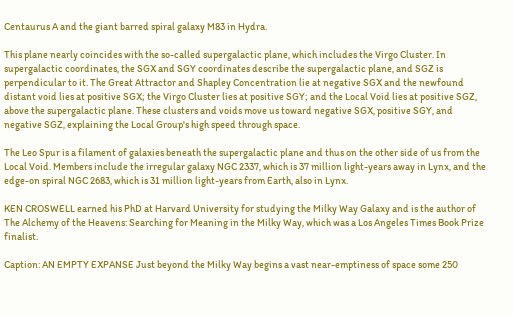Centaurus A and the giant barred spiral galaxy M83 in Hydra.

This plane nearly coincides with the so-called supergalactic plane, which includes the Virgo Cluster. In supergalactic coordinates, the SGX and SGY coordinates describe the supergalactic plane, and SGZ is perpendicular to it. The Great Attractor and Shapley Concentration lie at negative SGX and the newfound distant void lies at positive SGX; the Virgo Cluster lies at positive SGY; and the Local Void lies at positive SGZ, above the supergalactic plane. These clusters and voids move us toward negative SGX, positive SGY, and negative SGZ, explaining the Local Group's high speed through space.

The Leo Spur is a filament of galaxies beneath the supergalactic plane and thus on the other side of us from the Local Void. Members include the irregular galaxy NGC 2337, which is 37 million light-years away in Lynx, and the edge-on spiral NGC 2683, which is 31 million light-years from Earth, also in Lynx.

KEN CROSWELL earned his PhD at Harvard University for studying the Milky Way Galaxy and is the author of The Alchemy of the Heavens: Searching for Meaning in the Milky Way, which was a Los Angeles Times Book Prize finalist.

Caption: AN EMPTY EXPANSE Just beyond the Milky Way begins a vast near-emptiness of space some 250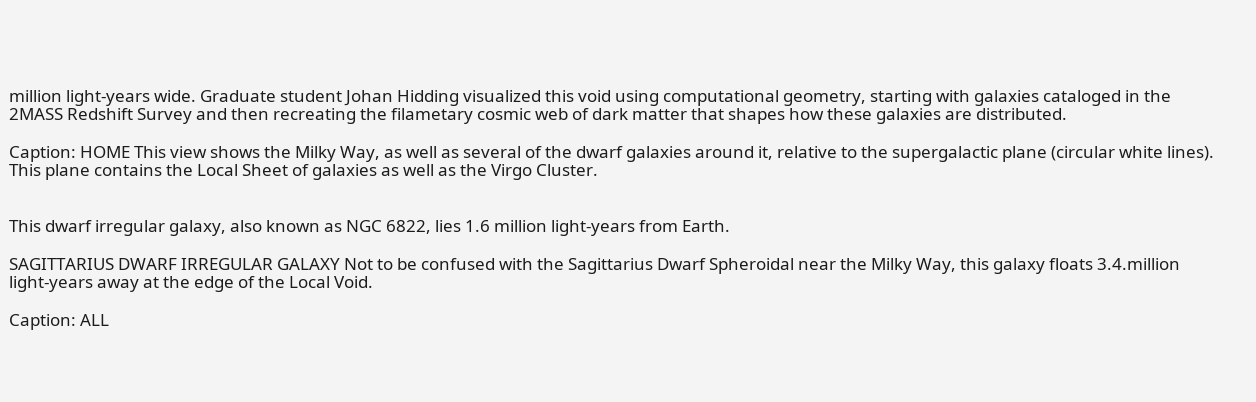million light-years wide. Graduate student Johan Hidding visualized this void using computational geometry, starting with galaxies cataloged in the 2MASS Redshift Survey and then recreating the filametary cosmic web of dark matter that shapes how these galaxies are distributed.

Caption: HOME This view shows the Milky Way, as well as several of the dwarf galaxies around it, relative to the supergalactic plane (circular white lines). This plane contains the Local Sheet of galaxies as well as the Virgo Cluster.


This dwarf irregular galaxy, also known as NGC 6822, lies 1.6 million light-years from Earth.

SAGITTARIUS DWARF IRREGULAR GALAXY Not to be confused with the Sagittarius Dwarf Spheroidal near the Milky Way, this galaxy floats 3.4.million light-years away at the edge of the Local Void.

Caption: ALL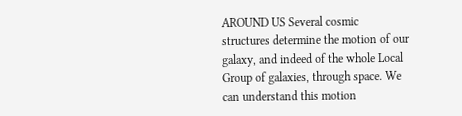AROUND US Several cosmic structures determine the motion of our galaxy, and indeed of the whole Local Group of galaxies, through space. We can understand this motion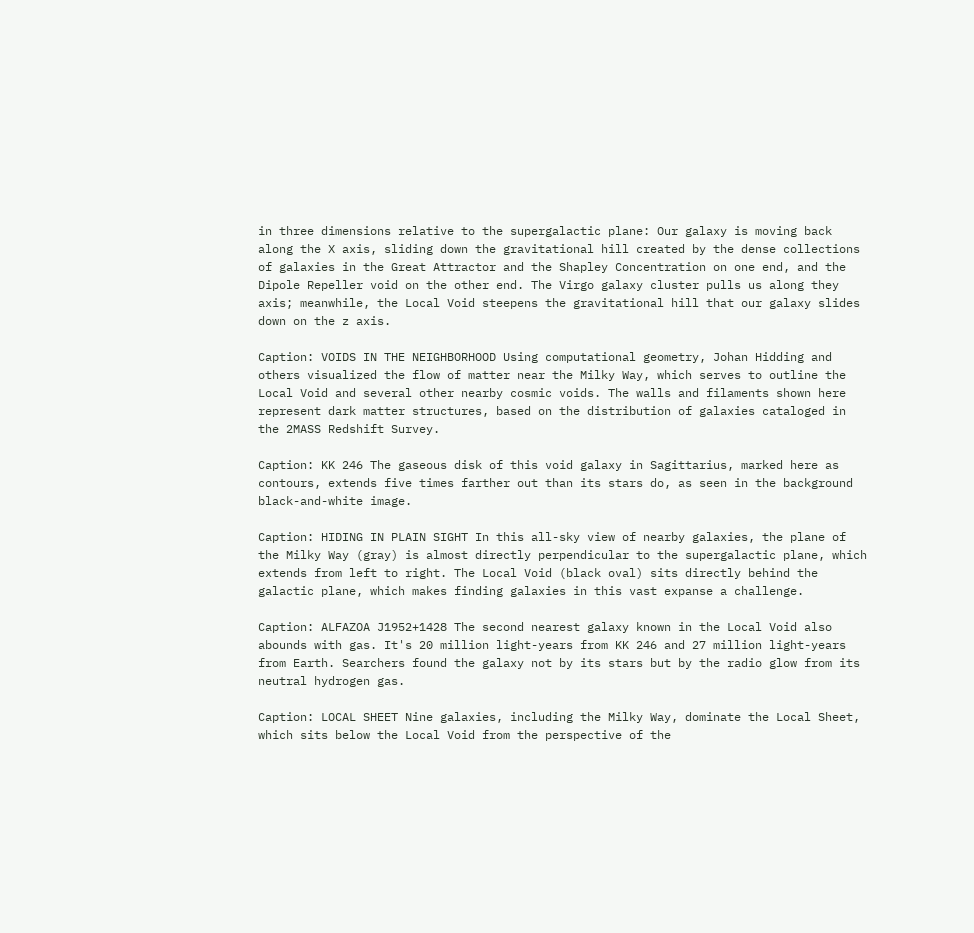in three dimensions relative to the supergalactic plane: Our galaxy is moving back along the X axis, sliding down the gravitational hill created by the dense collections of galaxies in the Great Attractor and the Shapley Concentration on one end, and the Dipole Repeller void on the other end. The Virgo galaxy cluster pulls us along they axis; meanwhile, the Local Void steepens the gravitational hill that our galaxy slides down on the z axis.

Caption: VOIDS IN THE NEIGHBORHOOD Using computational geometry, Johan Hidding and others visualized the flow of matter near the Milky Way, which serves to outline the Local Void and several other nearby cosmic voids. The walls and filaments shown here represent dark matter structures, based on the distribution of galaxies cataloged in the 2MASS Redshift Survey.

Caption: KK 246 The gaseous disk of this void galaxy in Sagittarius, marked here as contours, extends five times farther out than its stars do, as seen in the background black-and-white image.

Caption: HIDING IN PLAIN SIGHT In this all-sky view of nearby galaxies, the plane of the Milky Way (gray) is almost directly perpendicular to the supergalactic plane, which extends from left to right. The Local Void (black oval) sits directly behind the galactic plane, which makes finding galaxies in this vast expanse a challenge.

Caption: ALFAZOA J1952+1428 The second nearest galaxy known in the Local Void also abounds with gas. It's 20 million light-years from KK 246 and 27 million light-years from Earth. Searchers found the galaxy not by its stars but by the radio glow from its neutral hydrogen gas.

Caption: LOCAL SHEET Nine galaxies, including the Milky Way, dominate the Local Sheet, which sits below the Local Void from the perspective of the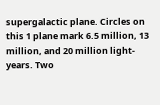supergalactic plane. Circles on this 1 plane mark 6.5 million, 13 million, and 20 million light-years. Two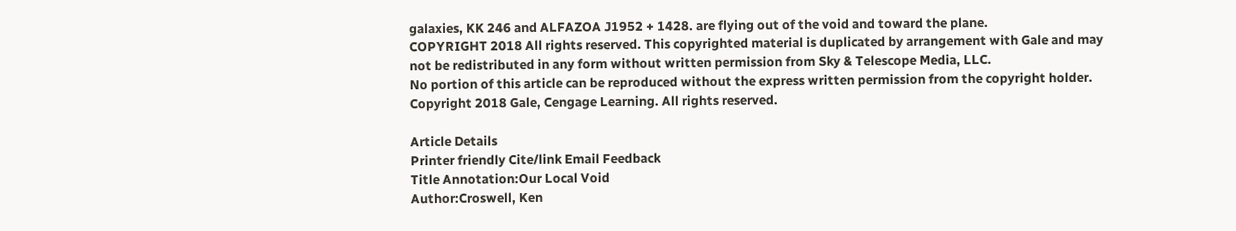galaxies, KK 246 and ALFAZOA J1952 + 1428. are flying out of the void and toward the plane.
COPYRIGHT 2018 All rights reserved. This copyrighted material is duplicated by arrangement with Gale and may not be redistributed in any form without written permission from Sky & Telescope Media, LLC.
No portion of this article can be reproduced without the express written permission from the copyright holder.
Copyright 2018 Gale, Cengage Learning. All rights reserved.

Article Details
Printer friendly Cite/link Email Feedback
Title Annotation:Our Local Void
Author:Croswell, Ken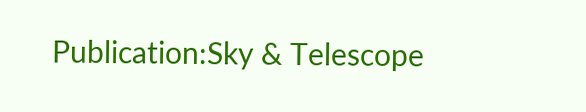Publication:Sky & Telescope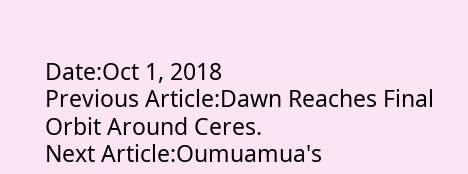Date:Oct 1, 2018
Previous Article:Dawn Reaches Final Orbit Around Ceres.
Next Article:Oumuamua's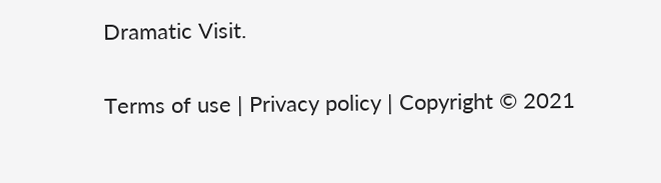Dramatic Visit.

Terms of use | Privacy policy | Copyright © 2021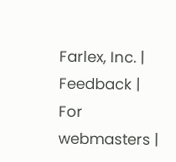Farlex, Inc. | Feedback | For webmasters |